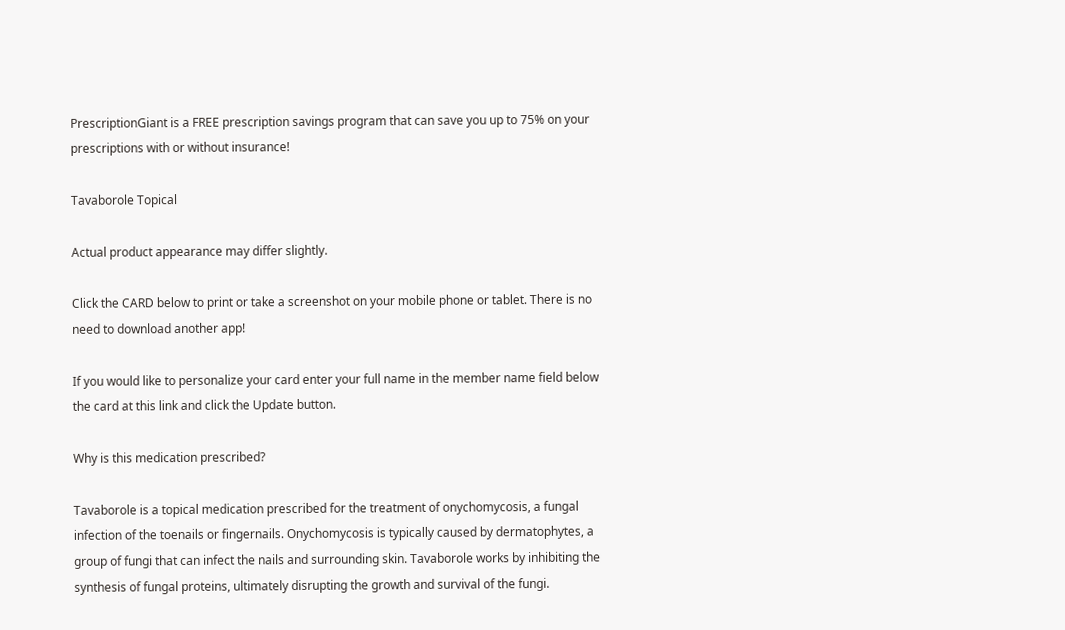PrescriptionGiant is a FREE prescription savings program that can save you up to 75% on your prescriptions with or without insurance!

Tavaborole Topical

Actual product appearance may differ slightly.

Click the CARD below to print or take a screenshot on your mobile phone or tablet. There is no need to download another app!

If you would like to personalize your card enter your full name in the member name field below the card at this link and click the Update button.

Why is this medication prescribed?

Tavaborole is a topical medication prescribed for the treatment of onychomycosis, a fungal infection of the toenails or fingernails. Onychomycosis is typically caused by dermatophytes, a group of fungi that can infect the nails and surrounding skin. Tavaborole works by inhibiting the synthesis of fungal proteins, ultimately disrupting the growth and survival of the fungi.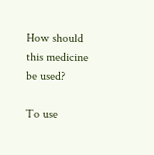How should this medicine be used?

To use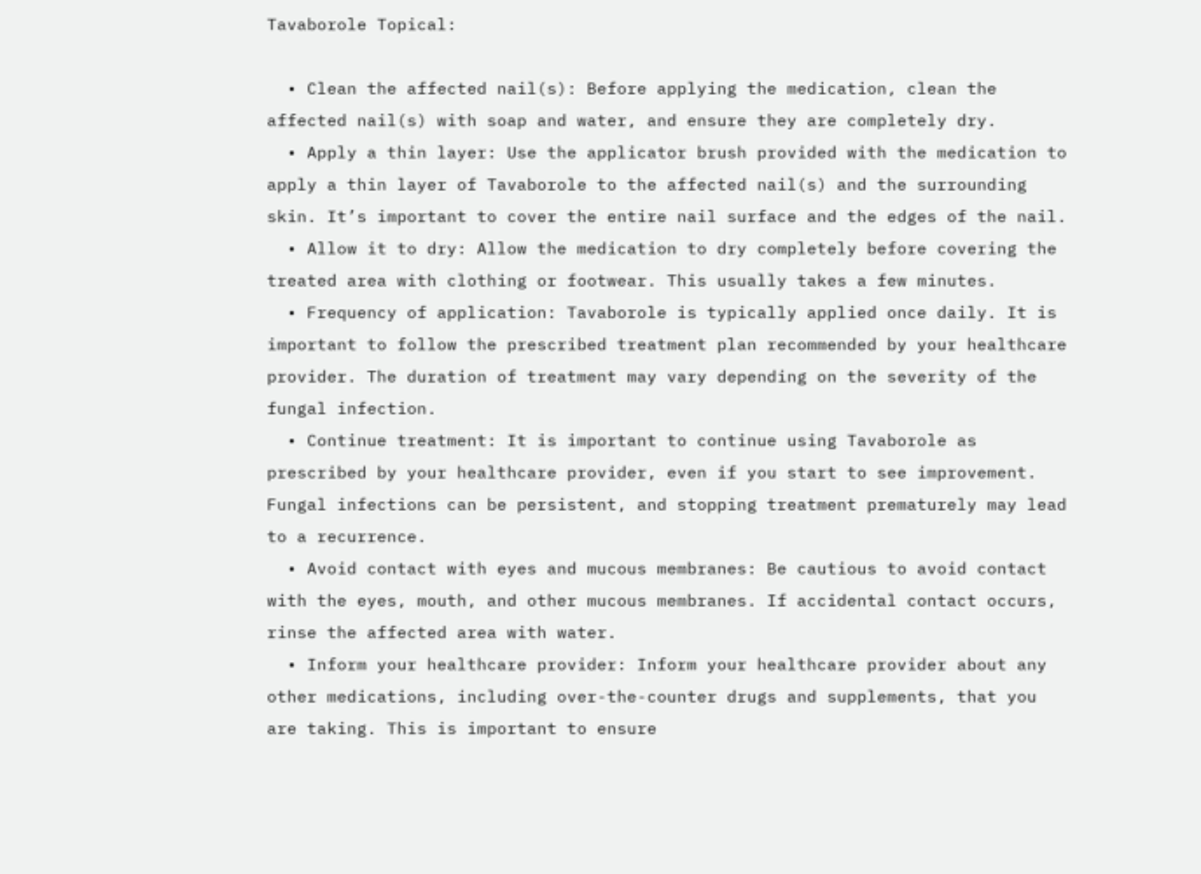Tavaborole Topical:

  • Clean the affected nail(s): Before applying the medication, clean the affected nail(s) with soap and water, and ensure they are completely dry.
  • Apply a thin layer: Use the applicator brush provided with the medication to apply a thin layer of Tavaborole to the affected nail(s) and the surrounding skin. It’s important to cover the entire nail surface and the edges of the nail.
  • Allow it to dry: Allow the medication to dry completely before covering the treated area with clothing or footwear. This usually takes a few minutes.
  • Frequency of application: Tavaborole is typically applied once daily. It is important to follow the prescribed treatment plan recommended by your healthcare provider. The duration of treatment may vary depending on the severity of the fungal infection.
  • Continue treatment: It is important to continue using Tavaborole as prescribed by your healthcare provider, even if you start to see improvement. Fungal infections can be persistent, and stopping treatment prematurely may lead to a recurrence.
  • Avoid contact with eyes and mucous membranes: Be cautious to avoid contact with the eyes, mouth, and other mucous membranes. If accidental contact occurs, rinse the affected area with water.
  • Inform your healthcare provider: Inform your healthcare provider about any other medications, including over-the-counter drugs and supplements, that you are taking. This is important to ensure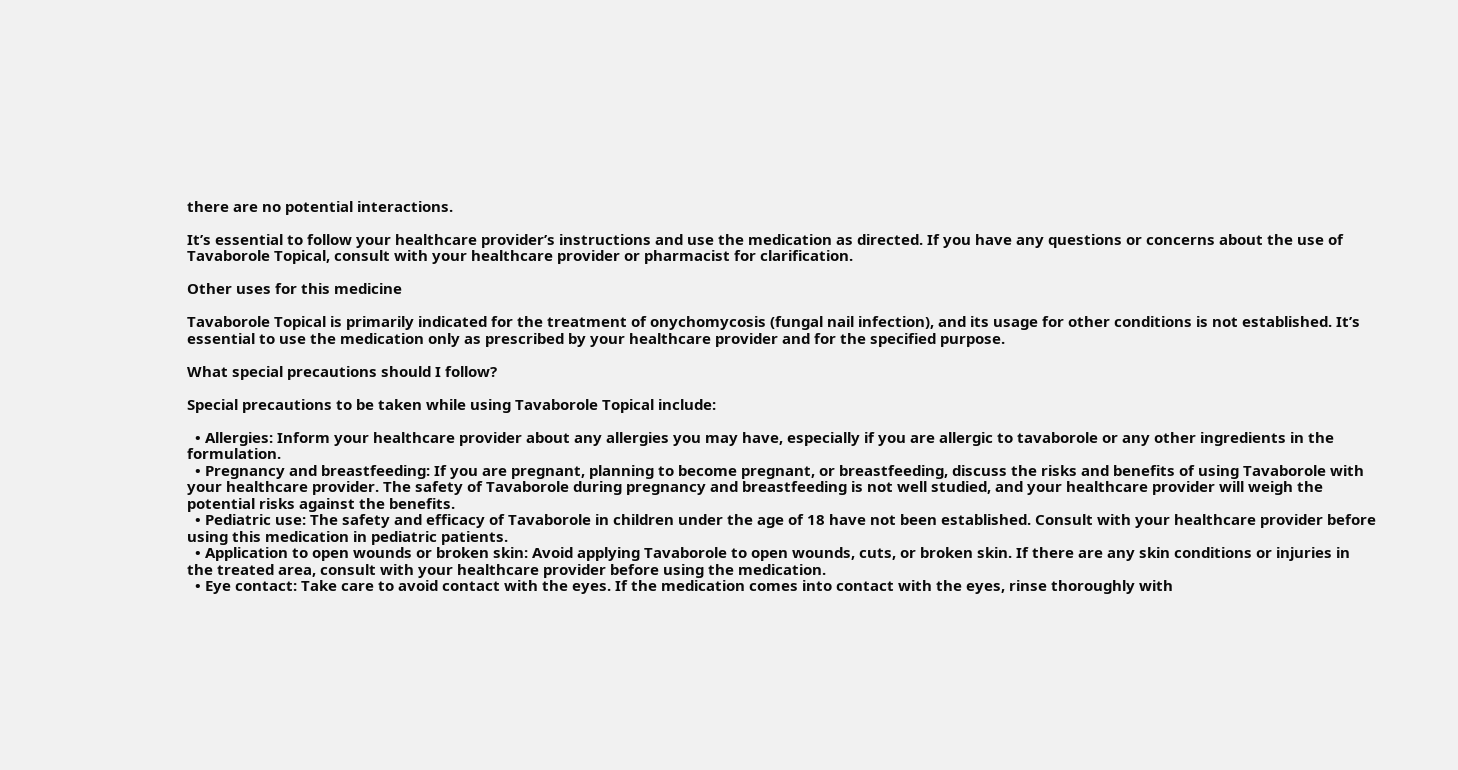there are no potential interactions.

It’s essential to follow your healthcare provider’s instructions and use the medication as directed. If you have any questions or concerns about the use of Tavaborole Topical, consult with your healthcare provider or pharmacist for clarification.

Other uses for this medicine

Tavaborole Topical is primarily indicated for the treatment of onychomycosis (fungal nail infection), and its usage for other conditions is not established. It’s essential to use the medication only as prescribed by your healthcare provider and for the specified purpose.

What special precautions should I follow?

Special precautions to be taken while using Tavaborole Topical include:

  • Allergies: Inform your healthcare provider about any allergies you may have, especially if you are allergic to tavaborole or any other ingredients in the formulation.
  • Pregnancy and breastfeeding: If you are pregnant, planning to become pregnant, or breastfeeding, discuss the risks and benefits of using Tavaborole with your healthcare provider. The safety of Tavaborole during pregnancy and breastfeeding is not well studied, and your healthcare provider will weigh the potential risks against the benefits.
  • Pediatric use: The safety and efficacy of Tavaborole in children under the age of 18 have not been established. Consult with your healthcare provider before using this medication in pediatric patients.
  • Application to open wounds or broken skin: Avoid applying Tavaborole to open wounds, cuts, or broken skin. If there are any skin conditions or injuries in the treated area, consult with your healthcare provider before using the medication.
  • Eye contact: Take care to avoid contact with the eyes. If the medication comes into contact with the eyes, rinse thoroughly with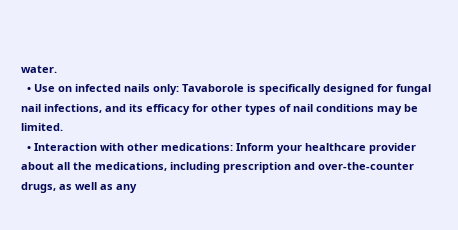water.
  • Use on infected nails only: Tavaborole is specifically designed for fungal nail infections, and its efficacy for other types of nail conditions may be limited.
  • Interaction with other medications: Inform your healthcare provider about all the medications, including prescription and over-the-counter drugs, as well as any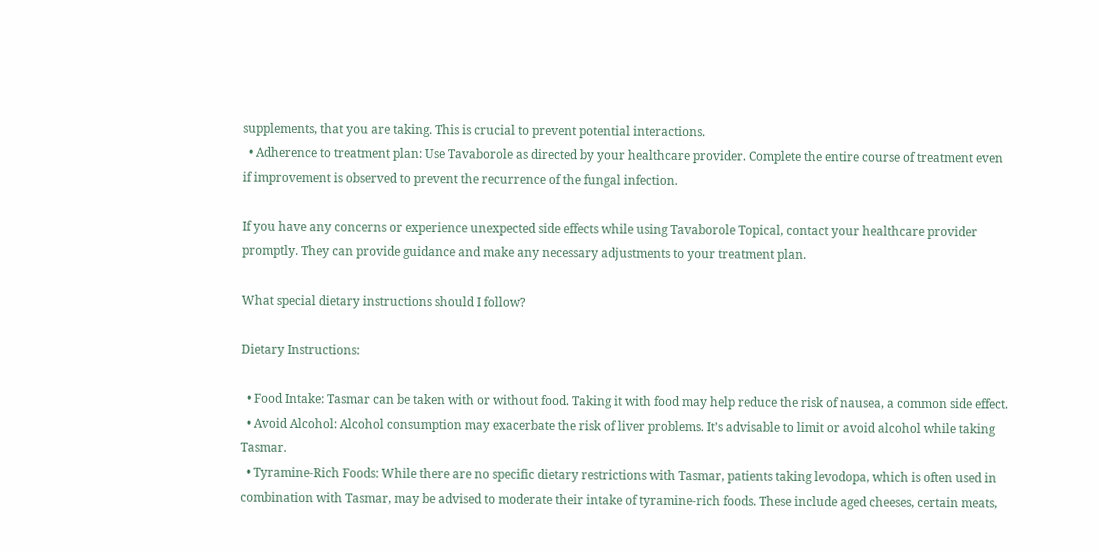supplements, that you are taking. This is crucial to prevent potential interactions.
  • Adherence to treatment plan: Use Tavaborole as directed by your healthcare provider. Complete the entire course of treatment even if improvement is observed to prevent the recurrence of the fungal infection.

If you have any concerns or experience unexpected side effects while using Tavaborole Topical, contact your healthcare provider promptly. They can provide guidance and make any necessary adjustments to your treatment plan.

What special dietary instructions should I follow?

Dietary Instructions:

  • Food Intake: Tasmar can be taken with or without food. Taking it with food may help reduce the risk of nausea, a common side effect.
  • Avoid Alcohol: Alcohol consumption may exacerbate the risk of liver problems. It’s advisable to limit or avoid alcohol while taking Tasmar.
  • Tyramine-Rich Foods: While there are no specific dietary restrictions with Tasmar, patients taking levodopa, which is often used in combination with Tasmar, may be advised to moderate their intake of tyramine-rich foods. These include aged cheeses, certain meats,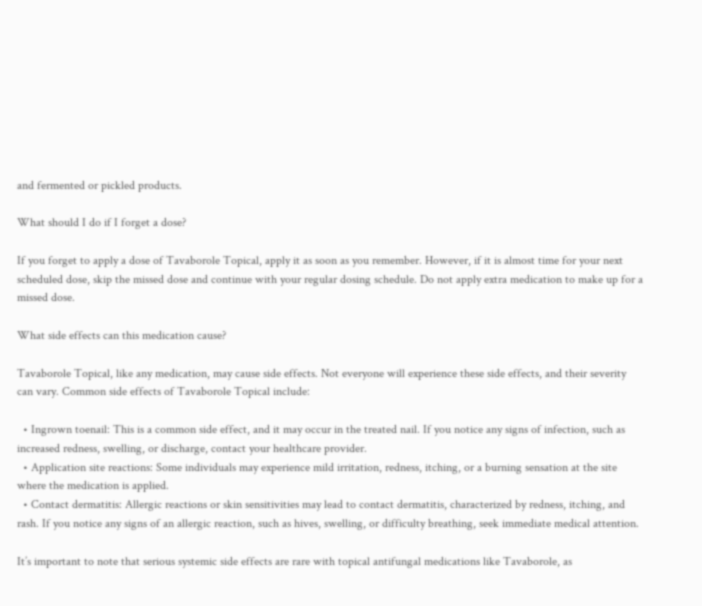and fermented or pickled products.

What should I do if I forget a dose?

If you forget to apply a dose of Tavaborole Topical, apply it as soon as you remember. However, if it is almost time for your next scheduled dose, skip the missed dose and continue with your regular dosing schedule. Do not apply extra medication to make up for a missed dose.

What side effects can this medication cause?

Tavaborole Topical, like any medication, may cause side effects. Not everyone will experience these side effects, and their severity can vary. Common side effects of Tavaborole Topical include:

  • Ingrown toenail: This is a common side effect, and it may occur in the treated nail. If you notice any signs of infection, such as increased redness, swelling, or discharge, contact your healthcare provider.
  • Application site reactions: Some individuals may experience mild irritation, redness, itching, or a burning sensation at the site where the medication is applied.
  • Contact dermatitis: Allergic reactions or skin sensitivities may lead to contact dermatitis, characterized by redness, itching, and rash. If you notice any signs of an allergic reaction, such as hives, swelling, or difficulty breathing, seek immediate medical attention.

It’s important to note that serious systemic side effects are rare with topical antifungal medications like Tavaborole, as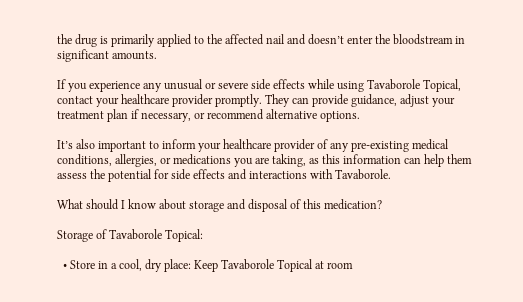the drug is primarily applied to the affected nail and doesn’t enter the bloodstream in significant amounts.

If you experience any unusual or severe side effects while using Tavaborole Topical, contact your healthcare provider promptly. They can provide guidance, adjust your treatment plan if necessary, or recommend alternative options.

It’s also important to inform your healthcare provider of any pre-existing medical conditions, allergies, or medications you are taking, as this information can help them assess the potential for side effects and interactions with Tavaborole.

What should I know about storage and disposal of this medication?

Storage of Tavaborole Topical:

  • Store in a cool, dry place: Keep Tavaborole Topical at room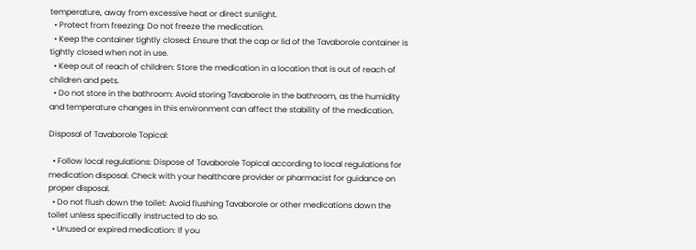temperature, away from excessive heat or direct sunlight.
  • Protect from freezing: Do not freeze the medication.
  • Keep the container tightly closed: Ensure that the cap or lid of the Tavaborole container is tightly closed when not in use.
  • Keep out of reach of children: Store the medication in a location that is out of reach of children and pets.
  • Do not store in the bathroom: Avoid storing Tavaborole in the bathroom, as the humidity and temperature changes in this environment can affect the stability of the medication.

Disposal of Tavaborole Topical:

  • Follow local regulations: Dispose of Tavaborole Topical according to local regulations for medication disposal. Check with your healthcare provider or pharmacist for guidance on proper disposal.
  • Do not flush down the toilet: Avoid flushing Tavaborole or other medications down the toilet unless specifically instructed to do so.
  • Unused or expired medication: If you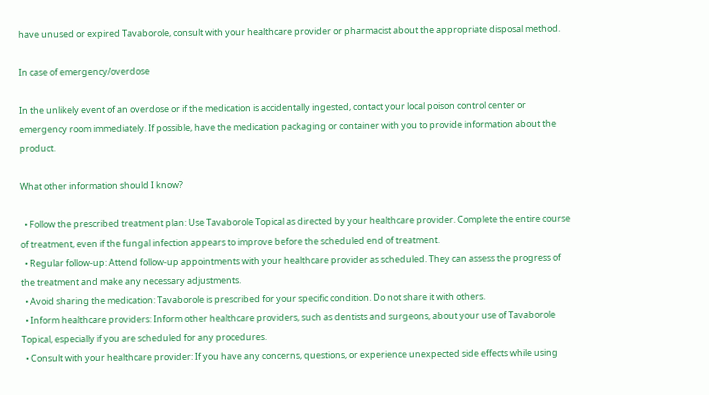have unused or expired Tavaborole, consult with your healthcare provider or pharmacist about the appropriate disposal method.

In case of emergency/overdose

In the unlikely event of an overdose or if the medication is accidentally ingested, contact your local poison control center or emergency room immediately. If possible, have the medication packaging or container with you to provide information about the product.

What other information should I know?

  • Follow the prescribed treatment plan: Use Tavaborole Topical as directed by your healthcare provider. Complete the entire course of treatment, even if the fungal infection appears to improve before the scheduled end of treatment.
  • Regular follow-up: Attend follow-up appointments with your healthcare provider as scheduled. They can assess the progress of the treatment and make any necessary adjustments.
  • Avoid sharing the medication: Tavaborole is prescribed for your specific condition. Do not share it with others.
  • Inform healthcare providers: Inform other healthcare providers, such as dentists and surgeons, about your use of Tavaborole Topical, especially if you are scheduled for any procedures.
  • Consult with your healthcare provider: If you have any concerns, questions, or experience unexpected side effects while using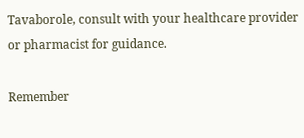Tavaborole, consult with your healthcare provider or pharmacist for guidance.

Remember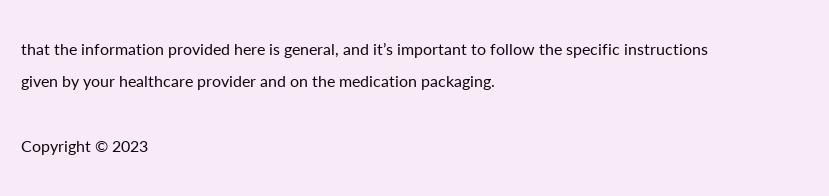that the information provided here is general, and it’s important to follow the specific instructions given by your healthcare provider and on the medication packaging.

Copyright © 2023